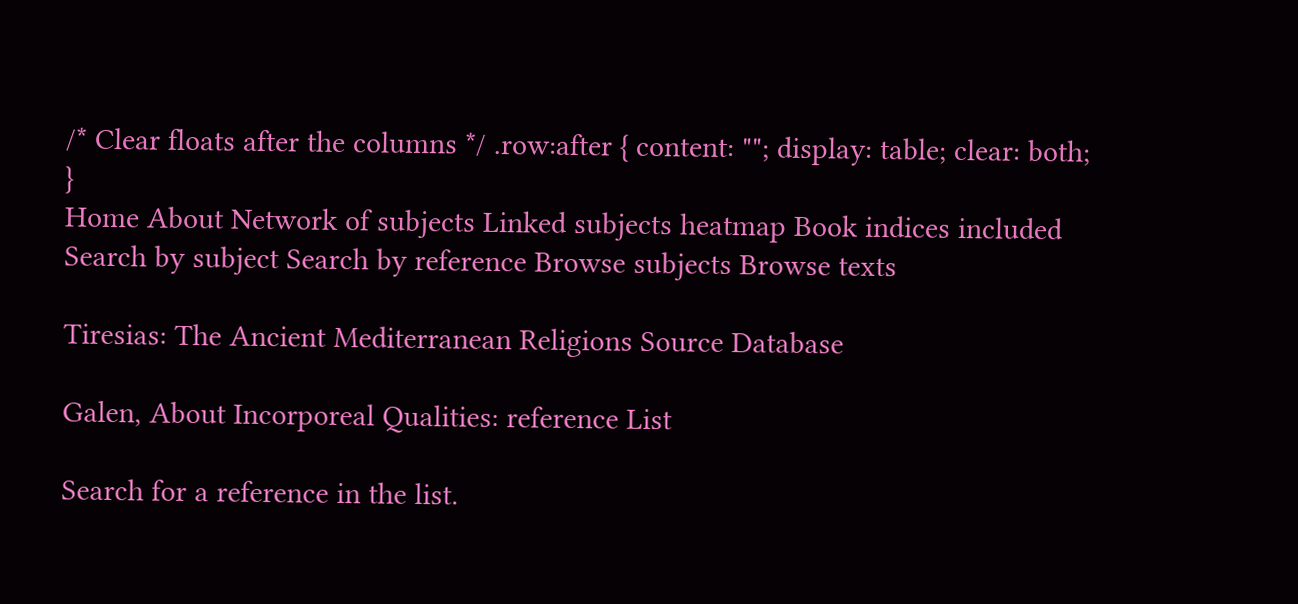/* Clear floats after the columns */ .row:after { content: ""; display: table; clear: both; }
Home About Network of subjects Linked subjects heatmap Book indices included Search by subject Search by reference Browse subjects Browse texts

Tiresias: The Ancient Mediterranean Religions Source Database

Galen, About Incorporeal Qualities: reference List

Search for a reference in the list.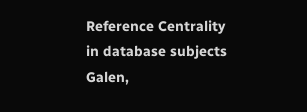Reference Centrality in database subjects
Galen,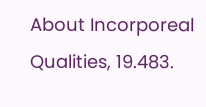About Incorporeal Qualities, 19.483.